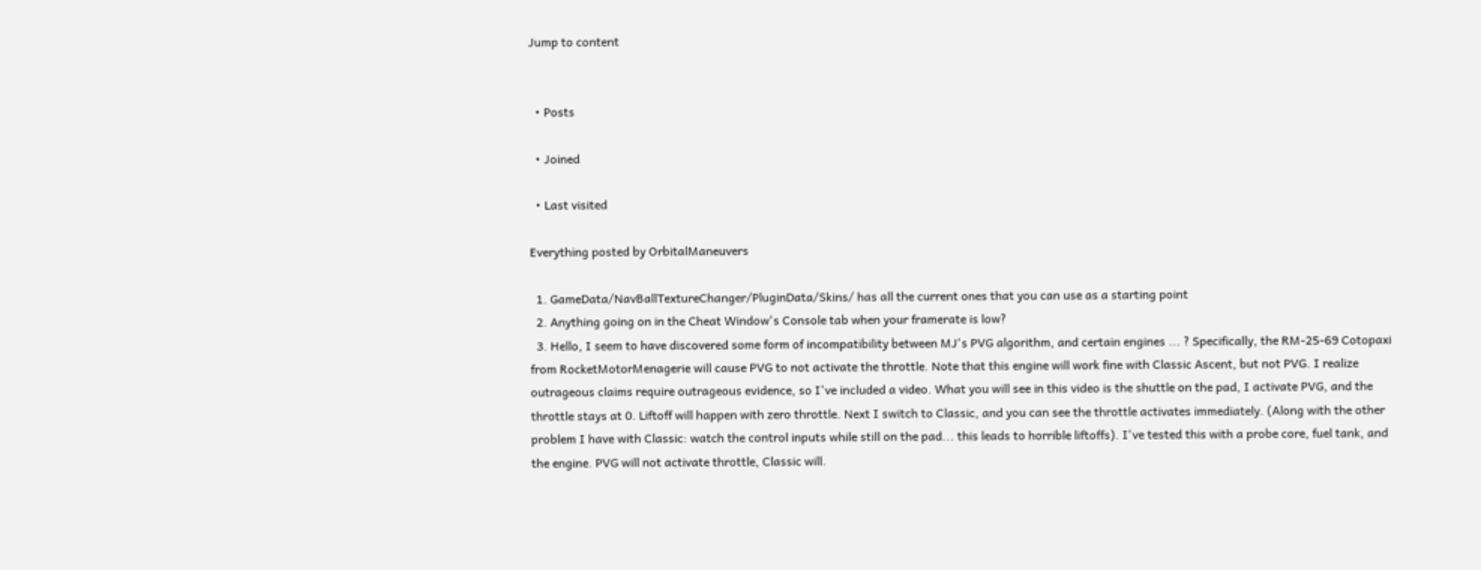Jump to content


  • Posts

  • Joined

  • Last visited

Everything posted by OrbitalManeuvers

  1. GameData/NavBallTextureChanger/PluginData/Skins/ has all the current ones that you can use as a starting point
  2. Anything going on in the Cheat Window's Console tab when your framerate is low?
  3. Hello, I seem to have discovered some form of incompatibility between MJ's PVG algorithm, and certain engines ... ? Specifically, the RM-25-69 Cotopaxi from RocketMotorMenagerie will cause PVG to not activate the throttle. Note that this engine will work fine with Classic Ascent, but not PVG. I realize outrageous claims require outrageous evidence, so I've included a video. What you will see in this video is the shuttle on the pad, I activate PVG, and the throttle stays at 0. Liftoff will happen with zero throttle. Next I switch to Classic, and you can see the throttle activates immediately. (Along with the other problem I have with Classic: watch the control inputs while still on the pad... this leads to horrible liftoffs). I've tested this with a probe core, fuel tank, and the engine. PVG will not activate throttle, Classic will.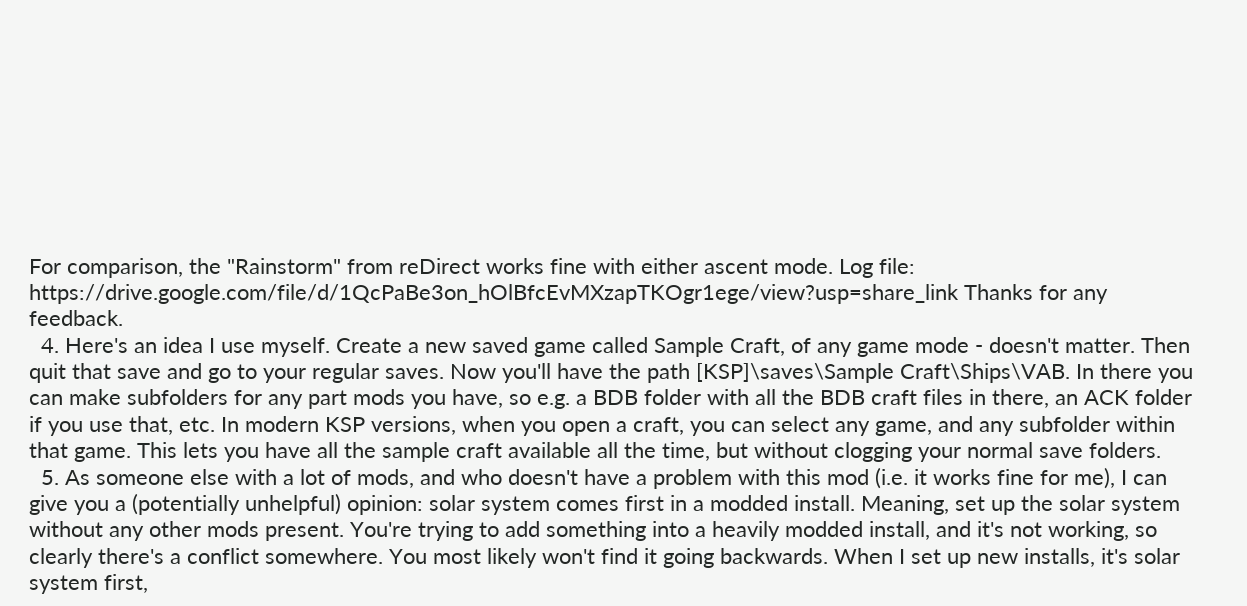For comparison, the "Rainstorm" from reDirect works fine with either ascent mode. Log file: https://drive.google.com/file/d/1QcPaBe3on_hOlBfcEvMXzapTKOgr1ege/view?usp=share_link Thanks for any feedback.
  4. Here's an idea I use myself. Create a new saved game called Sample Craft, of any game mode - doesn't matter. Then quit that save and go to your regular saves. Now you'll have the path [KSP]\saves\Sample Craft\Ships\VAB. In there you can make subfolders for any part mods you have, so e.g. a BDB folder with all the BDB craft files in there, an ACK folder if you use that, etc. In modern KSP versions, when you open a craft, you can select any game, and any subfolder within that game. This lets you have all the sample craft available all the time, but without clogging your normal save folders.
  5. As someone else with a lot of mods, and who doesn't have a problem with this mod (i.e. it works fine for me), I can give you a (potentially unhelpful) opinion: solar system comes first in a modded install. Meaning, set up the solar system without any other mods present. You're trying to add something into a heavily modded install, and it's not working, so clearly there's a conflict somewhere. You most likely won't find it going backwards. When I set up new installs, it's solar system first,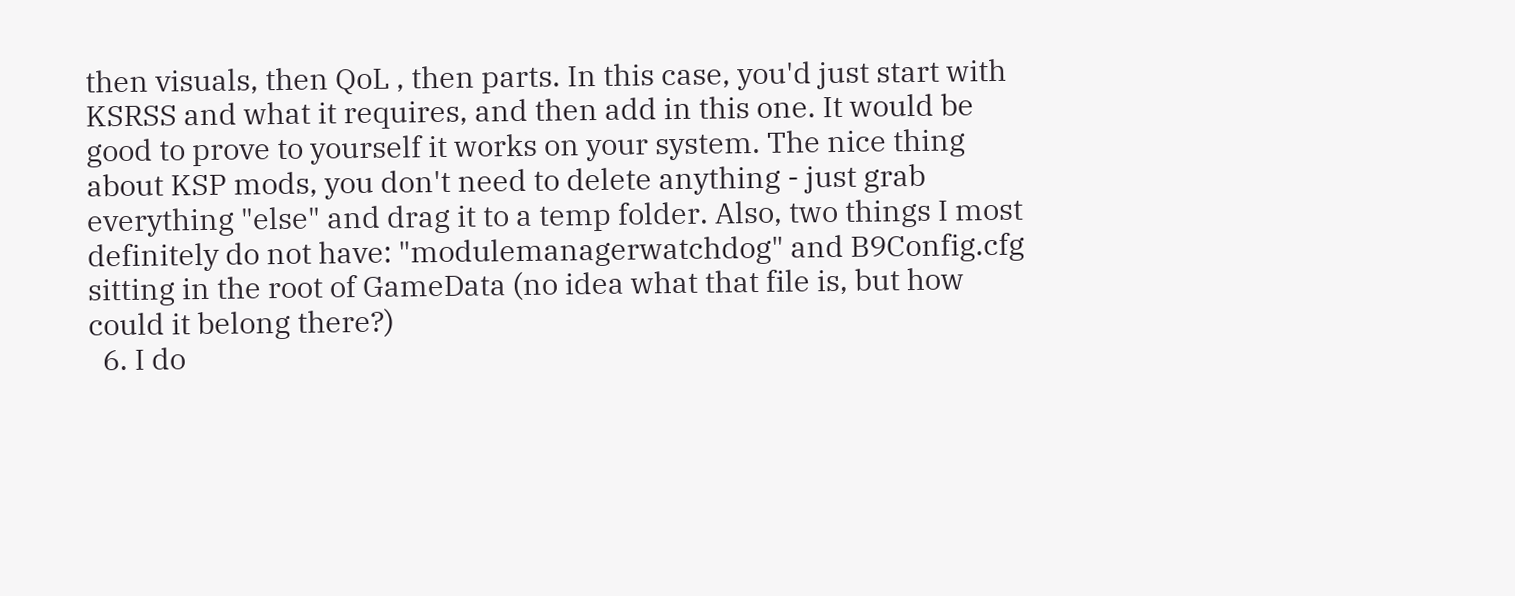then visuals, then QoL , then parts. In this case, you'd just start with KSRSS and what it requires, and then add in this one. It would be good to prove to yourself it works on your system. The nice thing about KSP mods, you don't need to delete anything - just grab everything "else" and drag it to a temp folder. Also, two things I most definitely do not have: "modulemanagerwatchdog" and B9Config.cfg sitting in the root of GameData (no idea what that file is, but how could it belong there?)
  6. I do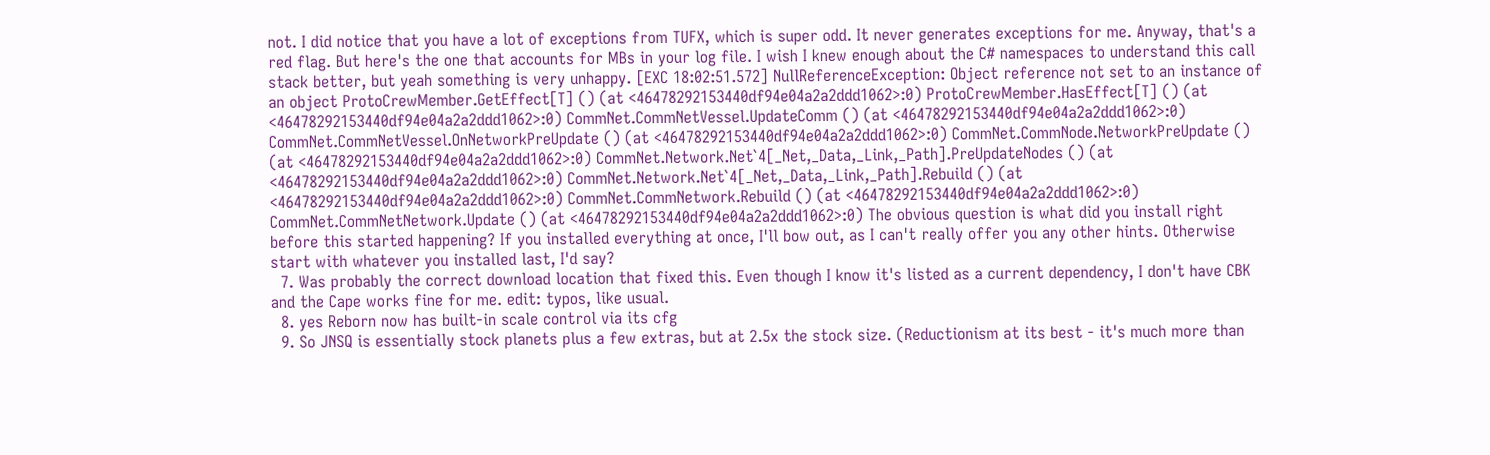not. I did notice that you have a lot of exceptions from TUFX, which is super odd. It never generates exceptions for me. Anyway, that's a red flag. But here's the one that accounts for MBs in your log file. I wish I knew enough about the C# namespaces to understand this call stack better, but yeah something is very unhappy. [EXC 18:02:51.572] NullReferenceException: Object reference not set to an instance of an object ProtoCrewMember.GetEffect[T] () (at <46478292153440df94e04a2a2ddd1062>:0) ProtoCrewMember.HasEffect[T] () (at <46478292153440df94e04a2a2ddd1062>:0) CommNet.CommNetVessel.UpdateComm () (at <46478292153440df94e04a2a2ddd1062>:0) CommNet.CommNetVessel.OnNetworkPreUpdate () (at <46478292153440df94e04a2a2ddd1062>:0) CommNet.CommNode.NetworkPreUpdate () (at <46478292153440df94e04a2a2ddd1062>:0) CommNet.Network.Net`4[_Net,_Data,_Link,_Path].PreUpdateNodes () (at <46478292153440df94e04a2a2ddd1062>:0) CommNet.Network.Net`4[_Net,_Data,_Link,_Path].Rebuild () (at <46478292153440df94e04a2a2ddd1062>:0) CommNet.CommNetwork.Rebuild () (at <46478292153440df94e04a2a2ddd1062>:0) CommNet.CommNetNetwork.Update () (at <46478292153440df94e04a2a2ddd1062>:0) The obvious question is what did you install right before this started happening? If you installed everything at once, I'll bow out, as I can't really offer you any other hints. Otherwise start with whatever you installed last, I'd say?
  7. Was probably the correct download location that fixed this. Even though I know it's listed as a current dependency, I don't have CBK and the Cape works fine for me. edit: typos, like usual.
  8. yes Reborn now has built-in scale control via its cfg
  9. So JNSQ is essentially stock planets plus a few extras, but at 2.5x the stock size. (Reductionism at its best - it's much more than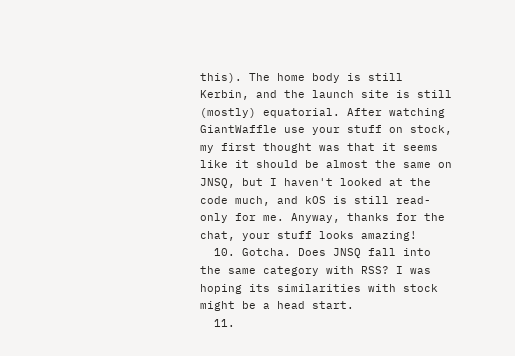this). The home body is still Kerbin, and the launch site is still (mostly) equatorial. After watching GiantWaffle use your stuff on stock, my first thought was that it seems like it should be almost the same on JNSQ, but I haven't looked at the code much, and kOS is still read-only for me. Anyway, thanks for the chat, your stuff looks amazing!
  10. Gotcha. Does JNSQ fall into the same category with RSS? I was hoping its similarities with stock might be a head start.
  11.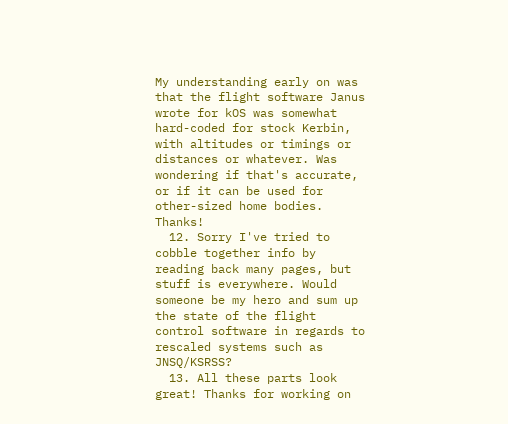My understanding early on was that the flight software Janus wrote for kOS was somewhat hard-coded for stock Kerbin, with altitudes or timings or distances or whatever. Was wondering if that's accurate, or if it can be used for other-sized home bodies. Thanks!
  12. Sorry I've tried to cobble together info by reading back many pages, but stuff is everywhere. Would someone be my hero and sum up the state of the flight control software in regards to rescaled systems such as JNSQ/KSRSS?
  13. All these parts look great! Thanks for working on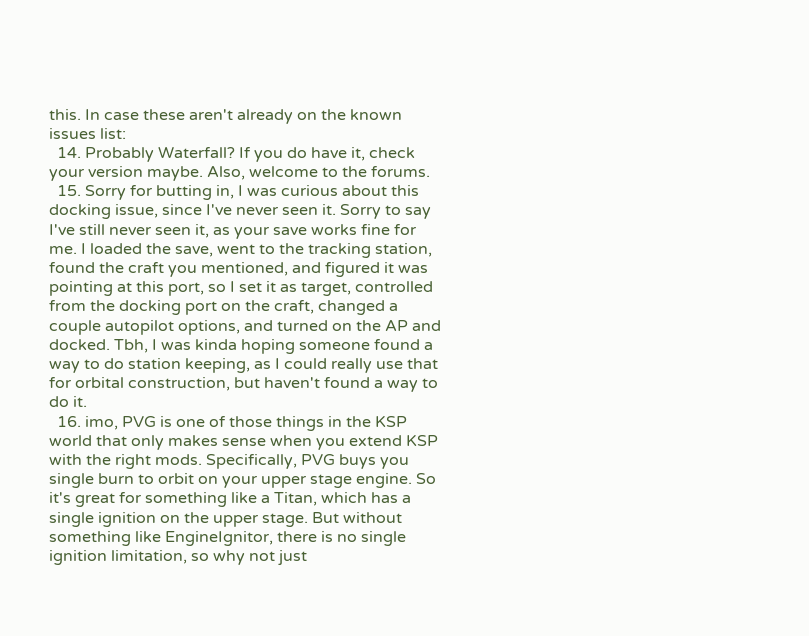this. In case these aren't already on the known issues list:
  14. Probably Waterfall? If you do have it, check your version maybe. Also, welcome to the forums.
  15. Sorry for butting in, I was curious about this docking issue, since I've never seen it. Sorry to say I've still never seen it, as your save works fine for me. I loaded the save, went to the tracking station, found the craft you mentioned, and figured it was pointing at this port, so I set it as target, controlled from the docking port on the craft, changed a couple autopilot options, and turned on the AP and docked. Tbh, I was kinda hoping someone found a way to do station keeping, as I could really use that for orbital construction, but haven't found a way to do it.
  16. imo, PVG is one of those things in the KSP world that only makes sense when you extend KSP with the right mods. Specifically, PVG buys you single burn to orbit on your upper stage engine. So it's great for something like a Titan, which has a single ignition on the upper stage. But without something like EngineIgnitor, there is no single ignition limitation, so why not just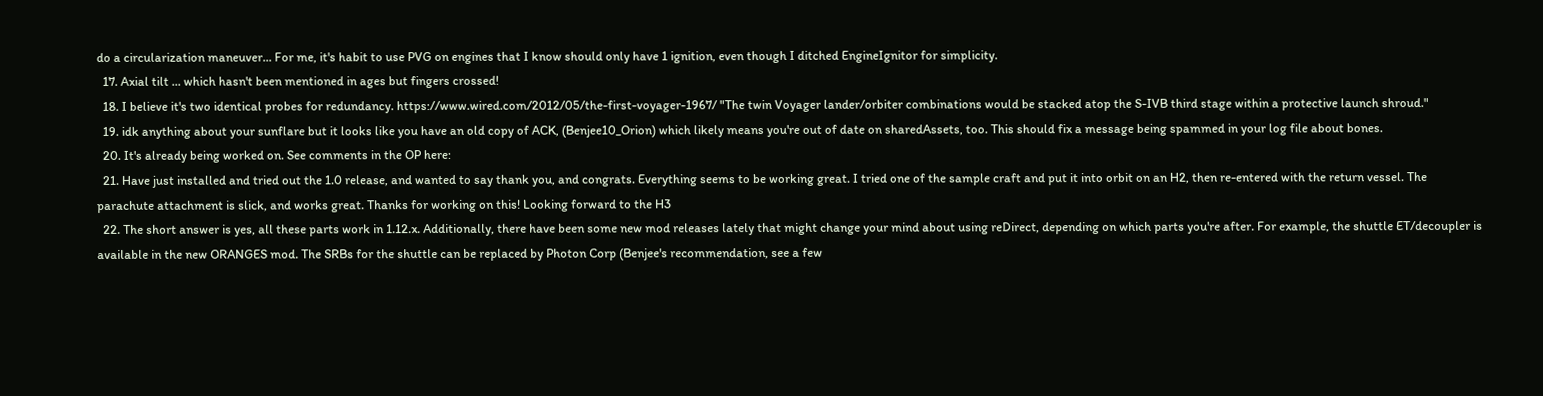do a circularization maneuver... For me, it's habit to use PVG on engines that I know should only have 1 ignition, even though I ditched EngineIgnitor for simplicity.
  17. Axial tilt ... which hasn't been mentioned in ages but fingers crossed!
  18. I believe it's two identical probes for redundancy. https://www.wired.com/2012/05/the-first-voyager-1967/ "The twin Voyager lander/orbiter combinations would be stacked atop the S-IVB third stage within a protective launch shroud."
  19. idk anything about your sunflare but it looks like you have an old copy of ACK, (Benjee10_Orion) which likely means you're out of date on sharedAssets, too. This should fix a message being spammed in your log file about bones.
  20. It's already being worked on. See comments in the OP here:
  21. Have just installed and tried out the 1.0 release, and wanted to say thank you, and congrats. Everything seems to be working great. I tried one of the sample craft and put it into orbit on an H2, then re-entered with the return vessel. The parachute attachment is slick, and works great. Thanks for working on this! Looking forward to the H3
  22. The short answer is yes, all these parts work in 1.12.x. Additionally, there have been some new mod releases lately that might change your mind about using reDirect, depending on which parts you're after. For example, the shuttle ET/decoupler is available in the new ORANGES mod. The SRBs for the shuttle can be replaced by Photon Corp (Benjee's recommendation, see a few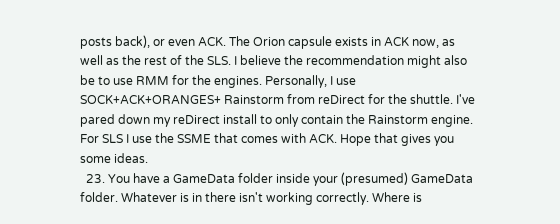posts back), or even ACK. The Orion capsule exists in ACK now, as well as the rest of the SLS. I believe the recommendation might also be to use RMM for the engines. Personally, I use SOCK+ACK+ORANGES+ Rainstorm from reDirect for the shuttle. I've pared down my reDirect install to only contain the Rainstorm engine. For SLS I use the SSME that comes with ACK. Hope that gives you some ideas.
  23. You have a GameData folder inside your (presumed) GameData folder. Whatever is in there isn't working correctly. Where is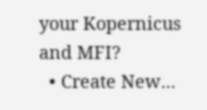your Kopernicus and MFI?
  • Create New...